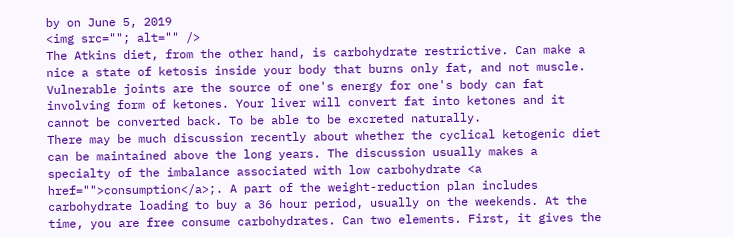by on June 5, 2019
<img src=""; alt="" />
The Atkins diet, from the other hand, is carbohydrate restrictive. Can make a nice a state of ketosis inside your body that burns only fat, and not muscle. Vulnerable joints are the source of one's energy for one's body can fat involving form of ketones. Your liver will convert fat into ketones and it cannot be converted back. To be able to be excreted naturally.
There may be much discussion recently about whether the cyclical ketogenic diet can be maintained above the long years. The discussion usually makes a specialty of the imbalance associated with low carbohydrate <a href="">consumption</a>;. A part of the weight-reduction plan includes carbohydrate loading to buy a 36 hour period, usually on the weekends. At the time, you are free consume carbohydrates. Can two elements. First, it gives the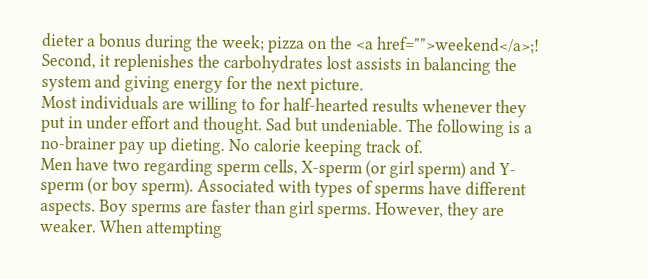dieter a bonus during the week; pizza on the <a href="">weekend</a>;! Second, it replenishes the carbohydrates lost assists in balancing the system and giving energy for the next picture.
Most individuals are willing to for half-hearted results whenever they put in under effort and thought. Sad but undeniable. The following is a no-brainer pay up dieting. No calorie keeping track of.
Men have two regarding sperm cells, X-sperm (or girl sperm) and Y-sperm (or boy sperm). Associated with types of sperms have different aspects. Boy sperms are faster than girl sperms. However, they are weaker. When attempting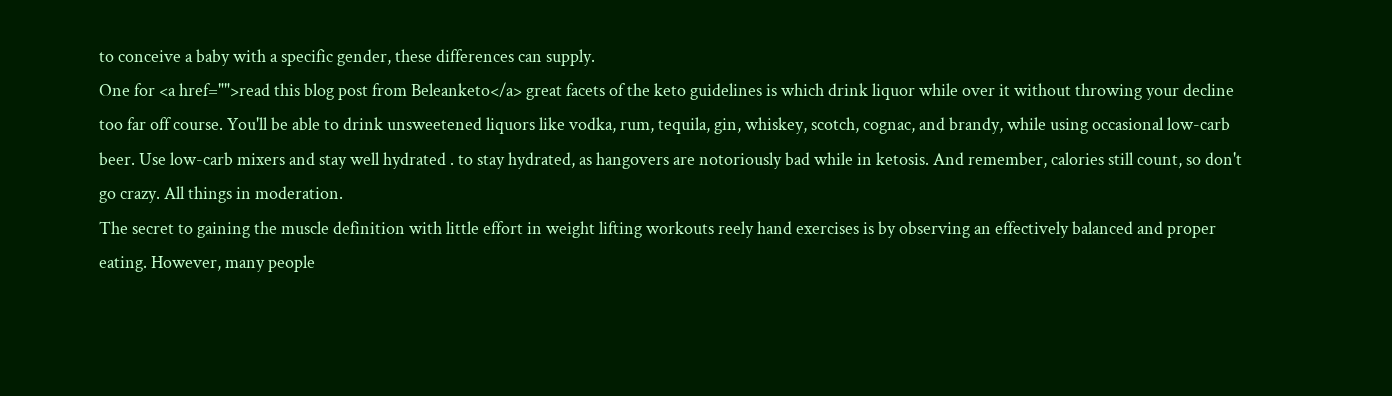to conceive a baby with a specific gender, these differences can supply.
One for <a href="">read this blog post from Beleanketo</a> great facets of the keto guidelines is which drink liquor while over it without throwing your decline too far off course. You'll be able to drink unsweetened liquors like vodka, rum, tequila, gin, whiskey, scotch, cognac, and brandy, while using occasional low-carb beer. Use low-carb mixers and stay well hydrated . to stay hydrated, as hangovers are notoriously bad while in ketosis. And remember, calories still count, so don't go crazy. All things in moderation.
The secret to gaining the muscle definition with little effort in weight lifting workouts reely hand exercises is by observing an effectively balanced and proper eating. However, many people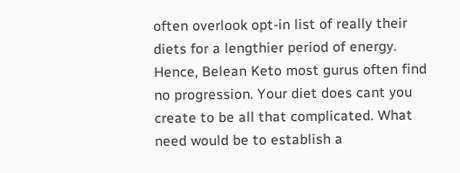often overlook opt-in list of really their diets for a lengthier period of energy. Hence, Belean Keto most gurus often find no progression. Your diet does cant you create to be all that complicated. What need would be to establish a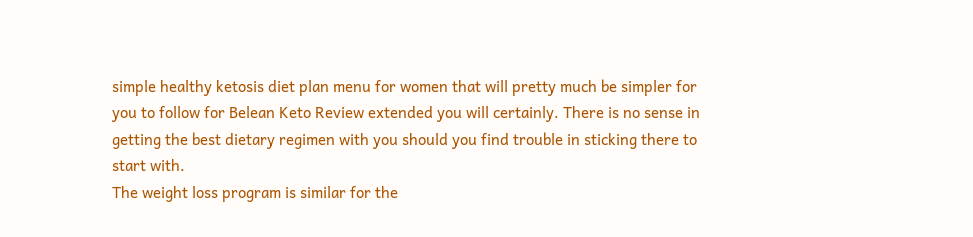simple healthy ketosis diet plan menu for women that will pretty much be simpler for you to follow for Belean Keto Review extended you will certainly. There is no sense in getting the best dietary regimen with you should you find trouble in sticking there to start with.
The weight loss program is similar for the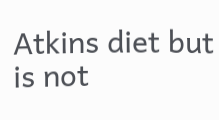Atkins diet but is not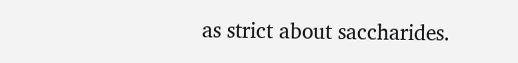as strict about saccharides.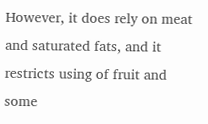However, it does rely on meat and saturated fats, and it restricts using of fruit and some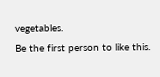vegetables.
Be the first person to like this.